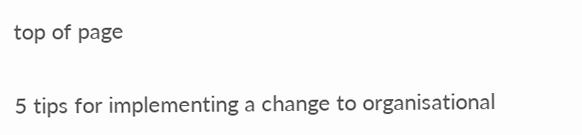top of page

5 tips for implementing a change to organisational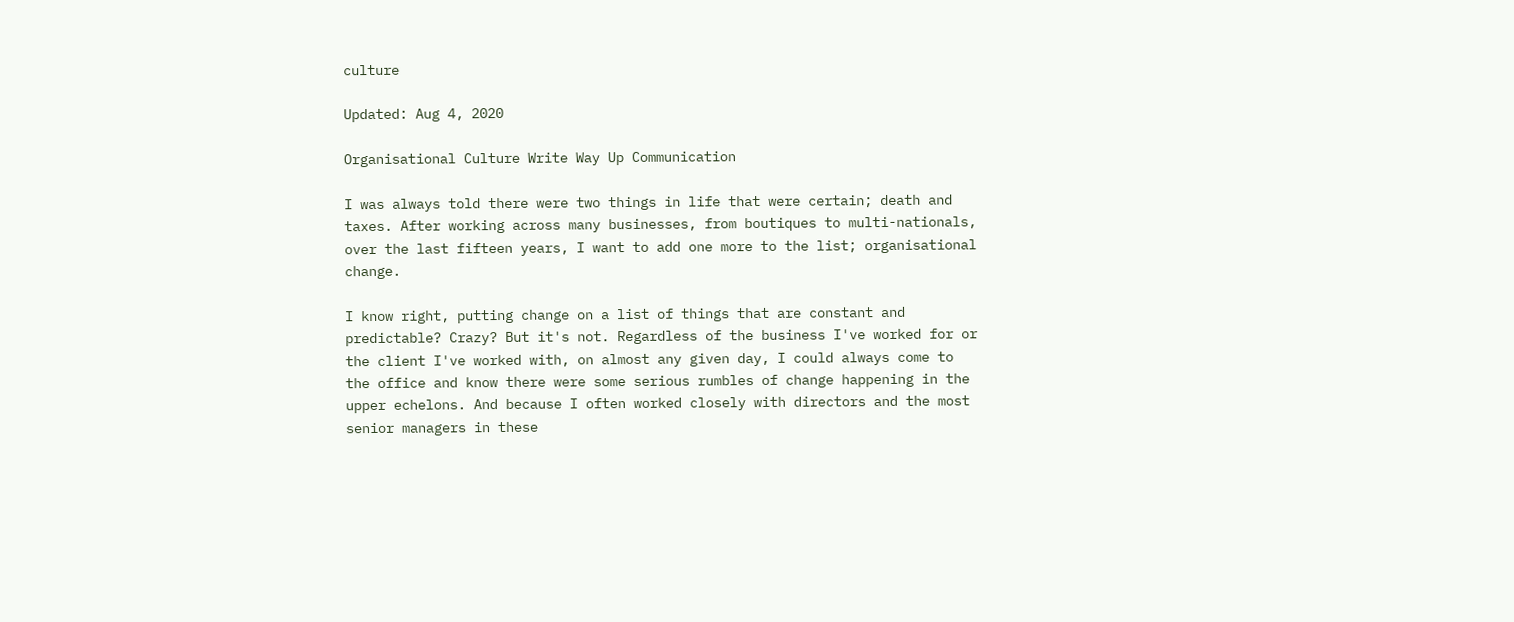culture

Updated: Aug 4, 2020

Organisational Culture Write Way Up Communication

I was always told there were two things in life that were certain; death and taxes. After working across many businesses, from boutiques to multi-nationals, over the last fifteen years, I want to add one more to the list; organisational change.

I know right, putting change on a list of things that are constant and predictable? Crazy? But it's not. Regardless of the business I've worked for or the client I've worked with, on almost any given day, I could always come to the office and know there were some serious rumbles of change happening in the upper echelons. And because I often worked closely with directors and the most senior managers in these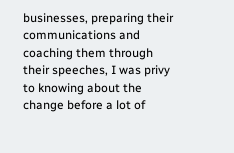businesses, preparing their communications and coaching them through their speeches, I was privy to knowing about the change before a lot of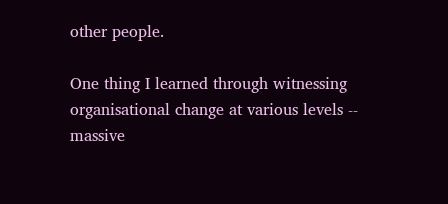other people.

One thing I learned through witnessing organisational change at various levels -- massive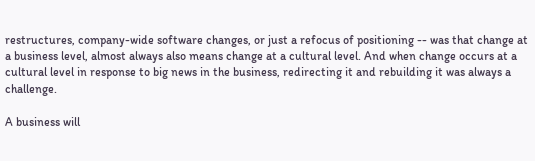restructures, company-wide software changes, or just a refocus of positioning -- was that change at a business level, almost always also means change at a cultural level. And when change occurs at a cultural level in response to big news in the business, redirecting it and rebuilding it was always a challenge.

A business will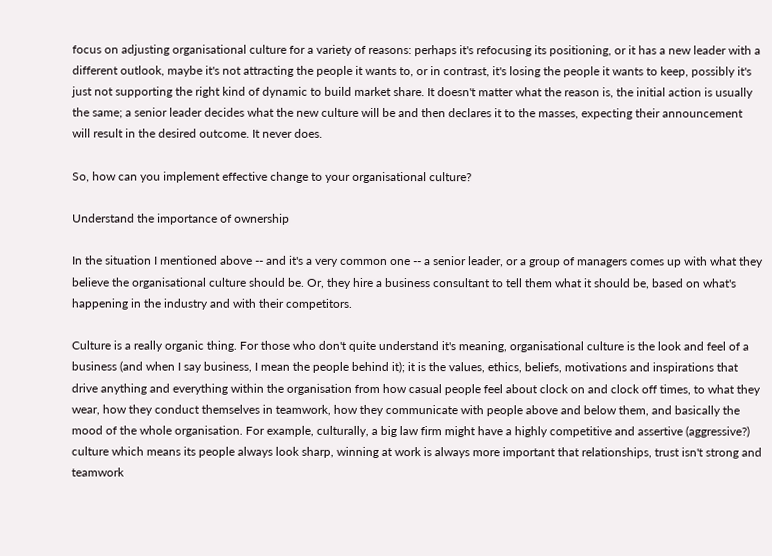focus on adjusting organisational culture for a variety of reasons: perhaps it's refocusing its positioning, or it has a new leader with a different outlook, maybe it's not attracting the people it wants to, or in contrast, it's losing the people it wants to keep, possibly it's just not supporting the right kind of dynamic to build market share. It doesn't matter what the reason is, the initial action is usually the same; a senior leader decides what the new culture will be and then declares it to the masses, expecting their announcement will result in the desired outcome. It never does.

So, how can you implement effective change to your organisational culture?

Understand the importance of ownership

In the situation I mentioned above -- and it's a very common one -- a senior leader, or a group of managers comes up with what they believe the organisational culture should be. Or, they hire a business consultant to tell them what it should be, based on what's happening in the industry and with their competitors.

Culture is a really organic thing. For those who don't quite understand it's meaning, organisational culture is the look and feel of a business (and when I say business, I mean the people behind it); it is the values, ethics, beliefs, motivations and inspirations that drive anything and everything within the organisation from how casual people feel about clock on and clock off times, to what they wear, how they conduct themselves in teamwork, how they communicate with people above and below them, and basically the mood of the whole organisation. For example, culturally, a big law firm might have a highly competitive and assertive (aggressive?) culture which means its people always look sharp, winning at work is always more important that relationships, trust isn't strong and teamwork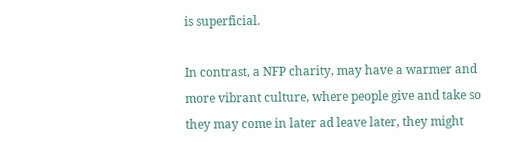is superficial.

In contrast, a NFP charity, may have a warmer and more vibrant culture, where people give and take so they may come in later ad leave later, they might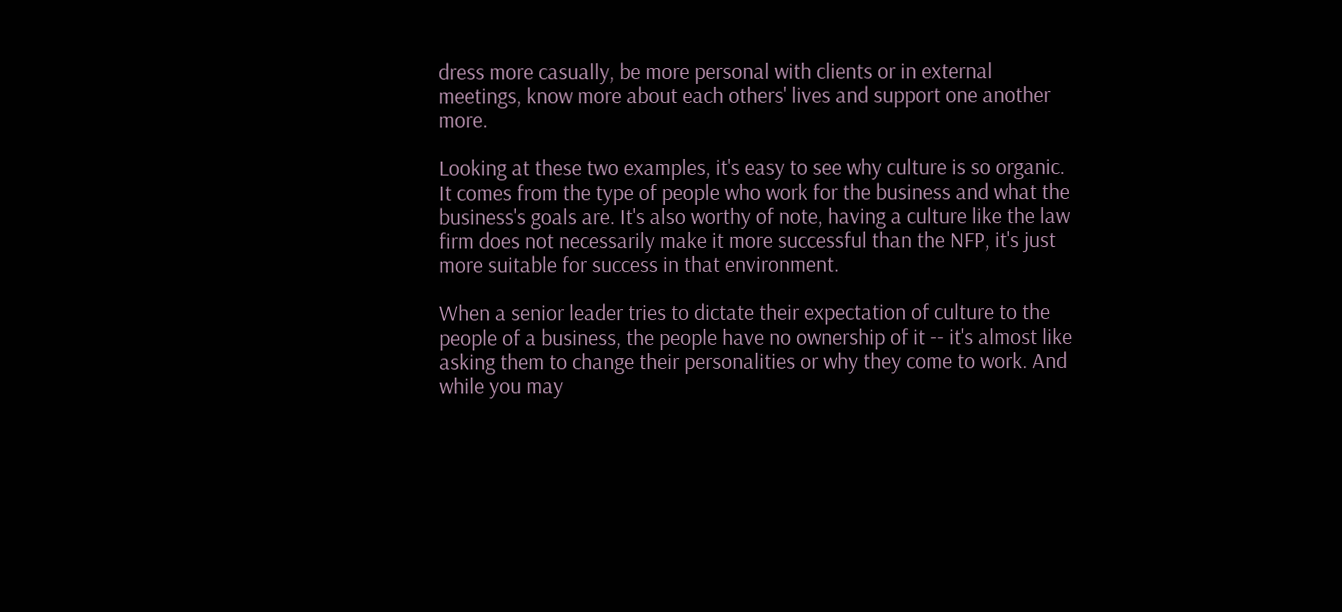dress more casually, be more personal with clients or in external meetings, know more about each others' lives and support one another more.

Looking at these two examples, it's easy to see why culture is so organic. It comes from the type of people who work for the business and what the business's goals are. It's also worthy of note, having a culture like the law firm does not necessarily make it more successful than the NFP, it's just more suitable for success in that environment.

When a senior leader tries to dictate their expectation of culture to the people of a business, the people have no ownership of it -- it's almost like asking them to change their personalities or why they come to work. And while you may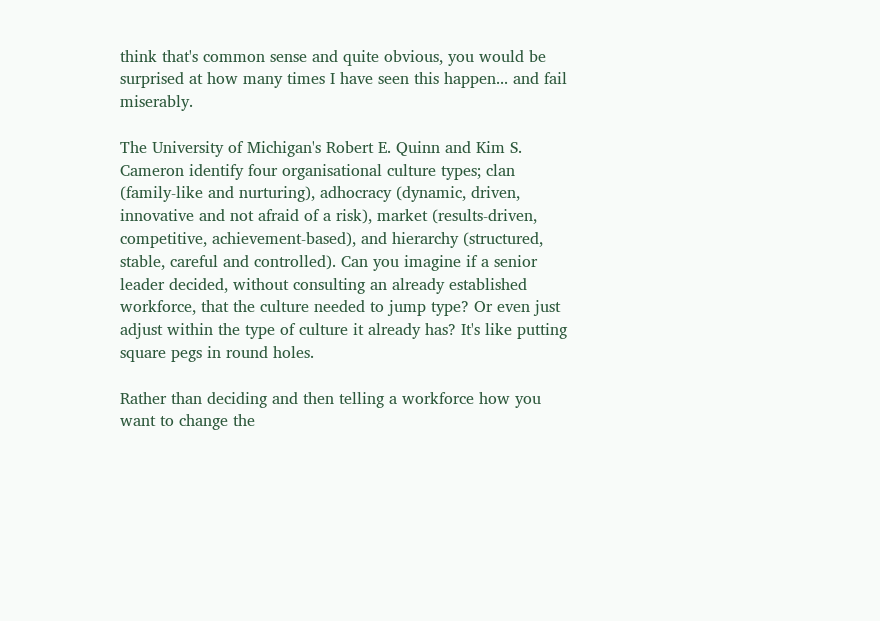think that's common sense and quite obvious, you would be surprised at how many times I have seen this happen... and fail miserably.

The University of Michigan's Robert E. Quinn and Kim S. Cameron identify four organisational culture types; clan (family-like and nurturing), adhocracy (dynamic, driven, innovative and not afraid of a risk), market (results-driven, competitive, achievement-based), and hierarchy (structured, stable, careful and controlled). Can you imagine if a senior leader decided, without consulting an already established workforce, that the culture needed to jump type? Or even just adjust within the type of culture it already has? It's like putting square pegs in round holes.

Rather than deciding and then telling a workforce how you want to change the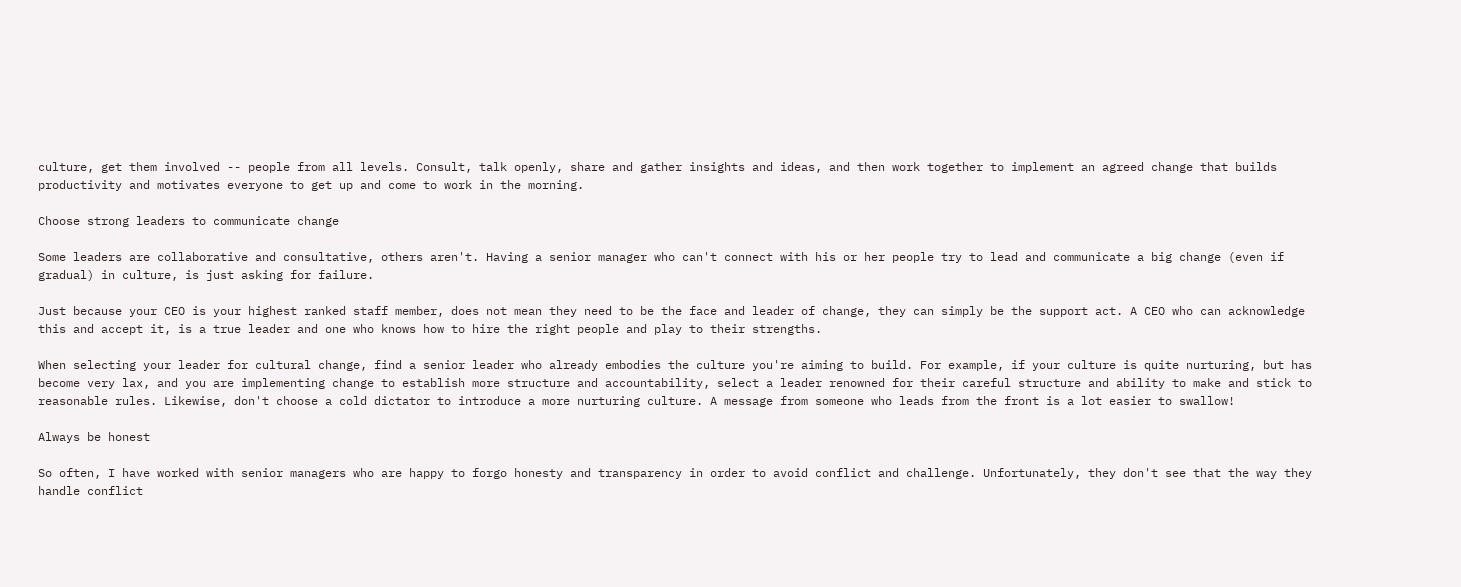culture, get them involved -- people from all levels. Consult, talk openly, share and gather insights and ideas, and then work together to implement an agreed change that builds productivity and motivates everyone to get up and come to work in the morning.

Choose strong leaders to communicate change

Some leaders are collaborative and consultative, others aren't. Having a senior manager who can't connect with his or her people try to lead and communicate a big change (even if gradual) in culture, is just asking for failure.

Just because your CEO is your highest ranked staff member, does not mean they need to be the face and leader of change, they can simply be the support act. A CEO who can acknowledge this and accept it, is a true leader and one who knows how to hire the right people and play to their strengths.

When selecting your leader for cultural change, find a senior leader who already embodies the culture you're aiming to build. For example, if your culture is quite nurturing, but has become very lax, and you are implementing change to establish more structure and accountability, select a leader renowned for their careful structure and ability to make and stick to reasonable rules. Likewise, don't choose a cold dictator to introduce a more nurturing culture. A message from someone who leads from the front is a lot easier to swallow!

Always be honest

So often, I have worked with senior managers who are happy to forgo honesty and transparency in order to avoid conflict and challenge. Unfortunately, they don't see that the way they handle conflict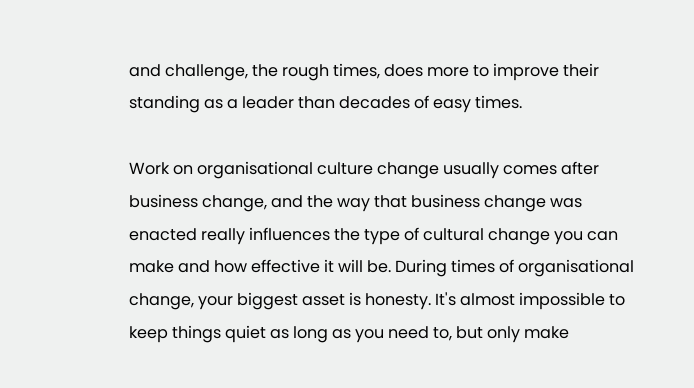and challenge, the rough times, does more to improve their standing as a leader than decades of easy times.

Work on organisational culture change usually comes after business change, and the way that business change was enacted really influences the type of cultural change you can make and how effective it will be. During times of organisational change, your biggest asset is honesty. It's almost impossible to keep things quiet as long as you need to, but only make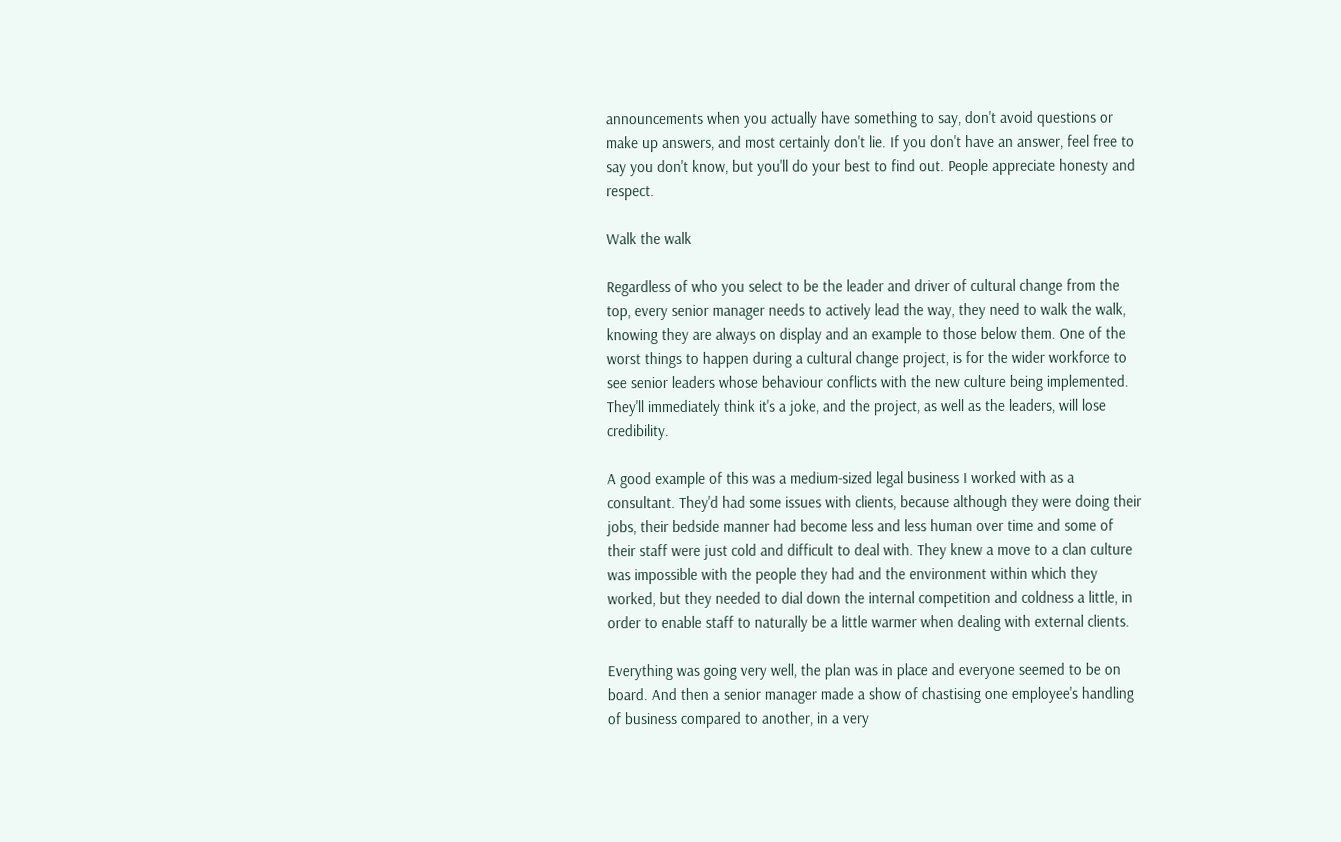announcements when you actually have something to say, don't avoid questions or make up answers, and most certainly don't lie. If you don't have an answer, feel free to say you don't know, but you'll do your best to find out. People appreciate honesty and respect.

Walk the walk

Regardless of who you select to be the leader and driver of cultural change from the top, every senior manager needs to actively lead the way, they need to walk the walk, knowing they are always on display and an example to those below them. One of the worst things to happen during a cultural change project, is for the wider workforce to see senior leaders whose behaviour conflicts with the new culture being implemented. They'll immediately think it's a joke, and the project, as well as the leaders, will lose credibility.

A good example of this was a medium-sized legal business I worked with as a consultant. They'd had some issues with clients, because although they were doing their jobs, their bedside manner had become less and less human over time and some of their staff were just cold and difficult to deal with. They knew a move to a clan culture was impossible with the people they had and the environment within which they worked, but they needed to dial down the internal competition and coldness a little, in order to enable staff to naturally be a little warmer when dealing with external clients.

Everything was going very well, the plan was in place and everyone seemed to be on board. And then a senior manager made a show of chastising one employee's handling of business compared to another, in a very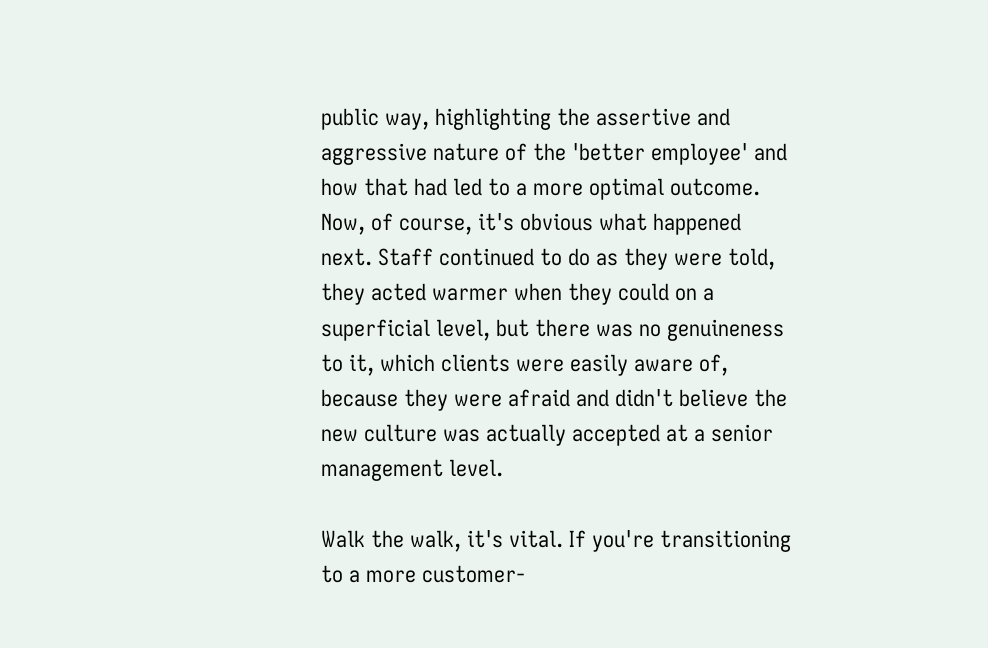public way, highlighting the assertive and aggressive nature of the 'better employee' and how that had led to a more optimal outcome. Now, of course, it's obvious what happened next. Staff continued to do as they were told, they acted warmer when they could on a superficial level, but there was no genuineness to it, which clients were easily aware of, because they were afraid and didn't believe the new culture was actually accepted at a senior management level.

Walk the walk, it's vital. If you're transitioning to a more customer-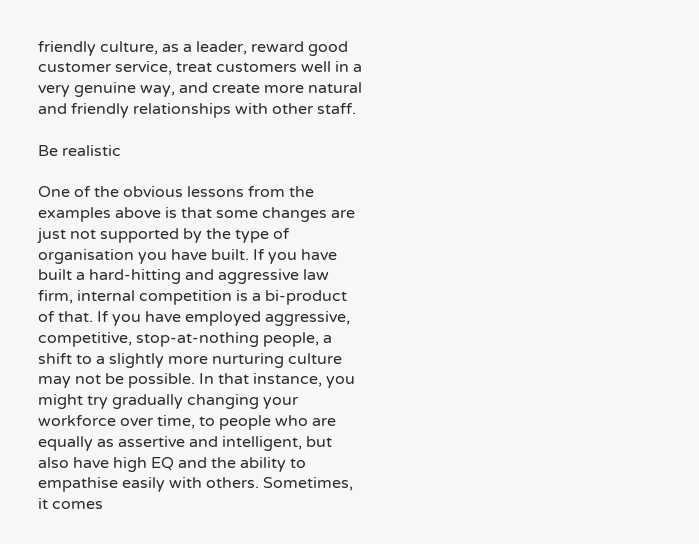friendly culture, as a leader, reward good customer service, treat customers well in a very genuine way, and create more natural and friendly relationships with other staff.

Be realistic

One of the obvious lessons from the examples above is that some changes are just not supported by the type of organisation you have built. If you have built a hard-hitting and aggressive law firm, internal competition is a bi-product of that. If you have employed aggressive, competitive, stop-at-nothing people, a shift to a slightly more nurturing culture may not be possible. In that instance, you might try gradually changing your workforce over time, to people who are equally as assertive and intelligent, but also have high EQ and the ability to empathise easily with others. Sometimes, it comes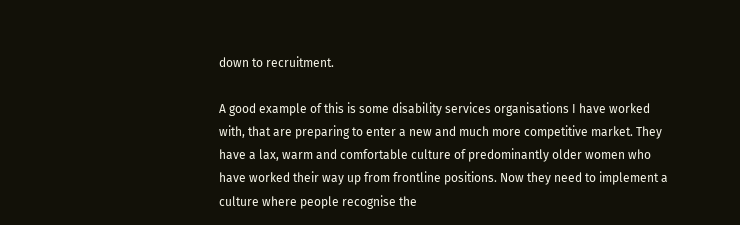down to recruitment.

A good example of this is some disability services organisations I have worked with, that are preparing to enter a new and much more competitive market. They have a lax, warm and comfortable culture of predominantly older women who have worked their way up from frontline positions. Now they need to implement a culture where people recognise the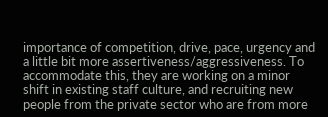importance of competition, drive, pace, urgency and a little bit more assertiveness/aggressiveness. To accommodate this, they are working on a minor shift in existing staff culture, and recruiting new people from the private sector who are from more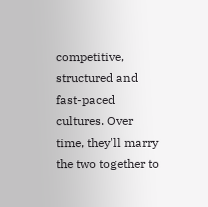competitive, structured and fast-paced cultures. Over time, they'll marry the two together to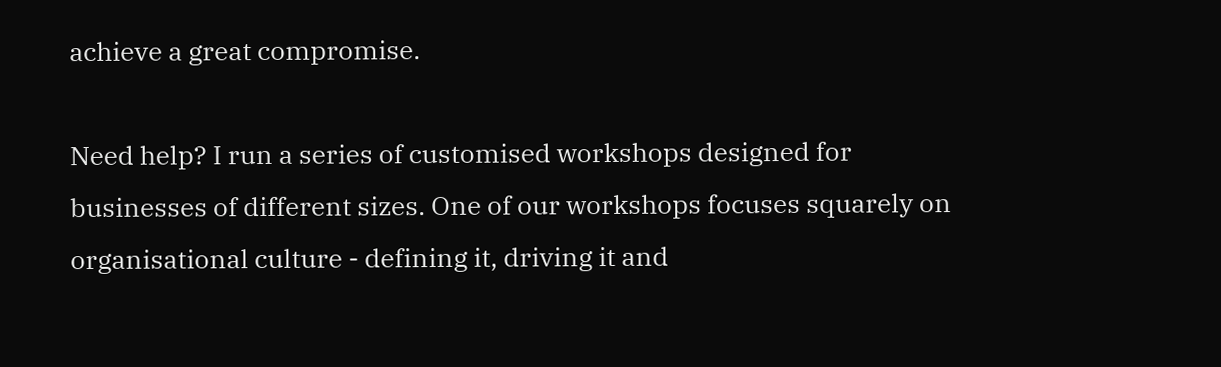achieve a great compromise.

Need help? I run a series of customised workshops designed for businesses of different sizes. One of our workshops focuses squarely on organisational culture - defining it, driving it and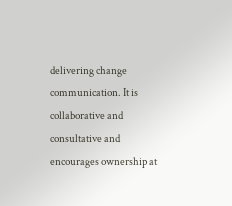delivering change communication. It is collaborative and consultative and encourages ownership at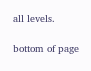all levels.

bottom of page